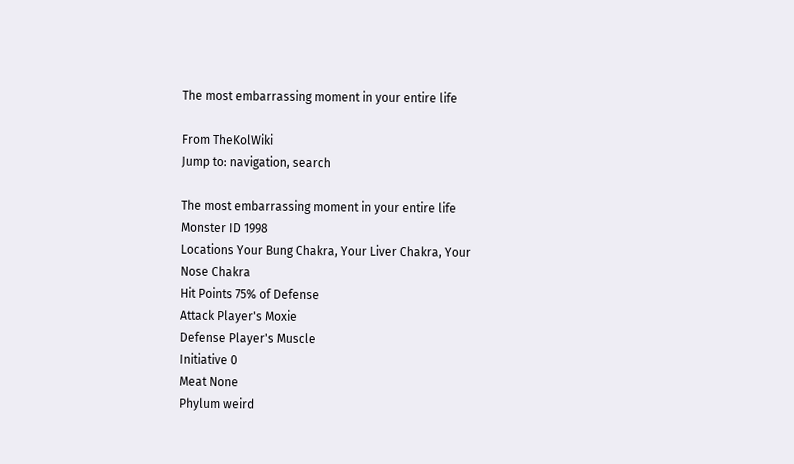The most embarrassing moment in your entire life

From TheKolWiki
Jump to: navigation, search

The most embarrassing moment in your entire life
Monster ID 1998
Locations Your Bung Chakra, Your Liver Chakra, Your Nose Chakra
Hit Points 75% of Defense
Attack Player's Moxie
Defense Player's Muscle
Initiative 0
Meat None
Phylum weird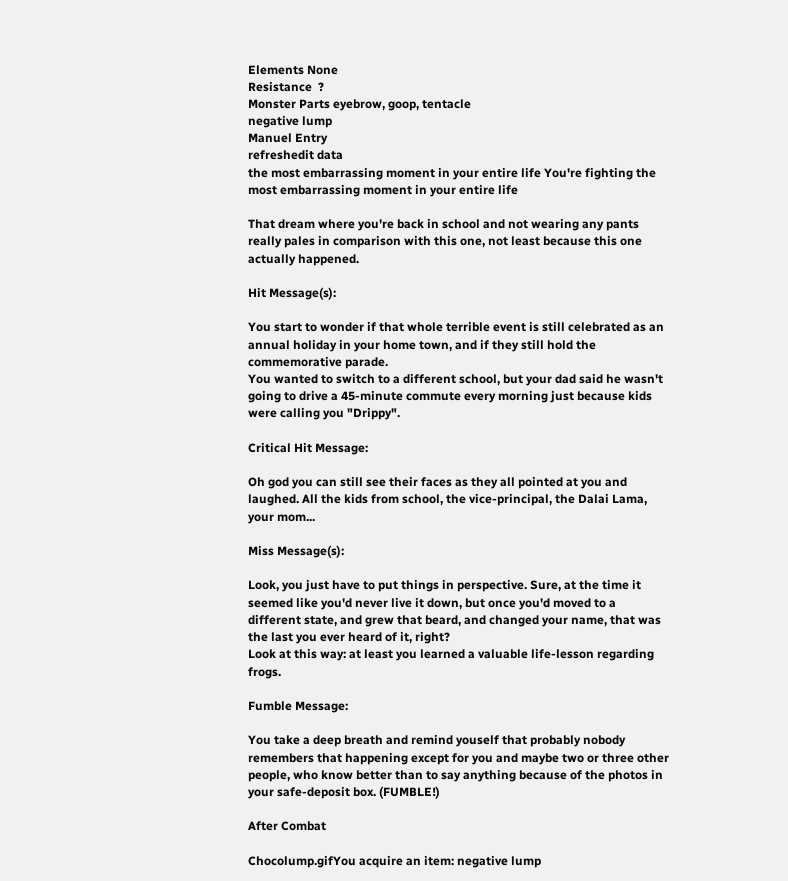Elements None
Resistance  ?
Monster Parts eyebrow, goop, tentacle
negative lump
Manuel Entry
refreshedit data
the most embarrassing moment in your entire life You're fighting the most embarrassing moment in your entire life

That dream where you're back in school and not wearing any pants really pales in comparison with this one, not least because this one actually happened.

Hit Message(s):

You start to wonder if that whole terrible event is still celebrated as an annual holiday in your home town, and if they still hold the commemorative parade.
You wanted to switch to a different school, but your dad said he wasn't going to drive a 45-minute commute every morning just because kids were calling you "Drippy".

Critical Hit Message:

Oh god you can still see their faces as they all pointed at you and laughed. All the kids from school, the vice-principal, the Dalai Lama, your mom...

Miss Message(s):

Look, you just have to put things in perspective. Sure, at the time it seemed like you'd never live it down, but once you'd moved to a different state, and grew that beard, and changed your name, that was the last you ever heard of it, right?
Look at this way: at least you learned a valuable life-lesson regarding frogs.

Fumble Message:

You take a deep breath and remind youself that probably nobody remembers that happening except for you and maybe two or three other people, who know better than to say anything because of the photos in your safe-deposit box. (FUMBLE!)

After Combat

Chocolump.gifYou acquire an item: negative lump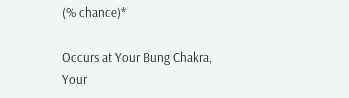(% chance)*

Occurs at Your Bung Chakra, Your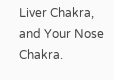Liver Chakra, and Your Nose Chakra.